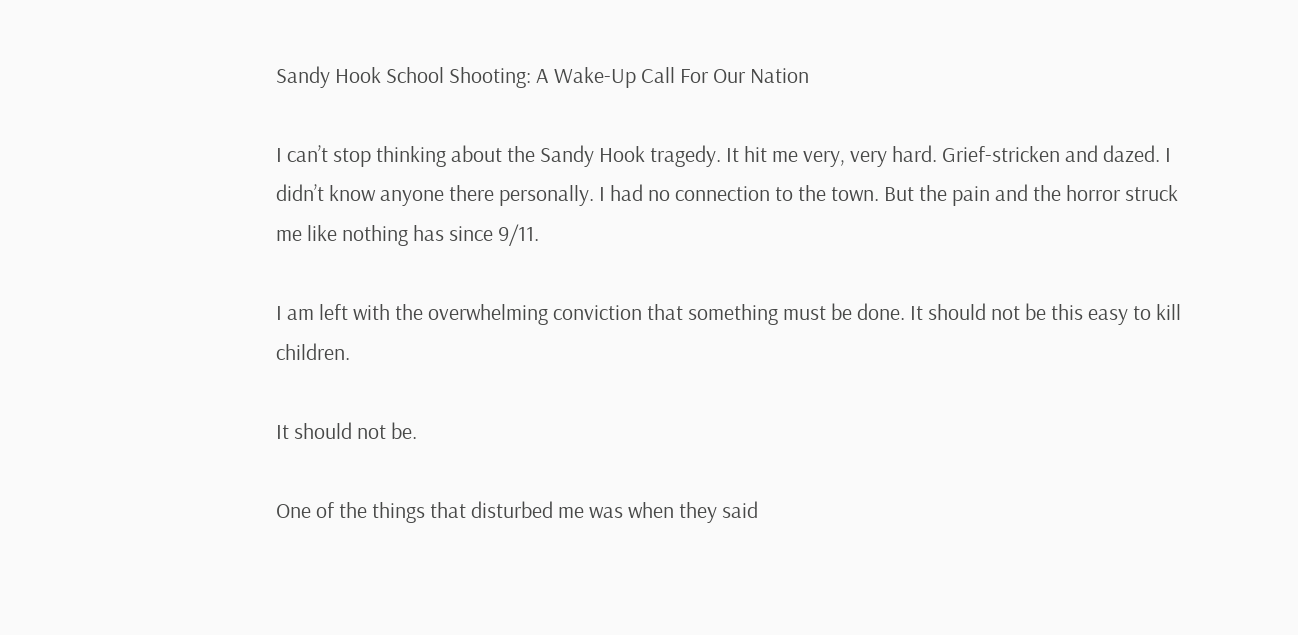Sandy Hook School Shooting: A Wake-Up Call For Our Nation

I can’t stop thinking about the Sandy Hook tragedy. It hit me very, very hard. Grief-stricken and dazed. I didn’t know anyone there personally. I had no connection to the town. But the pain and the horror struck me like nothing has since 9/11.

I am left with the overwhelming conviction that something must be done. It should not be this easy to kill children.

It should not be.

One of the things that disturbed me was when they said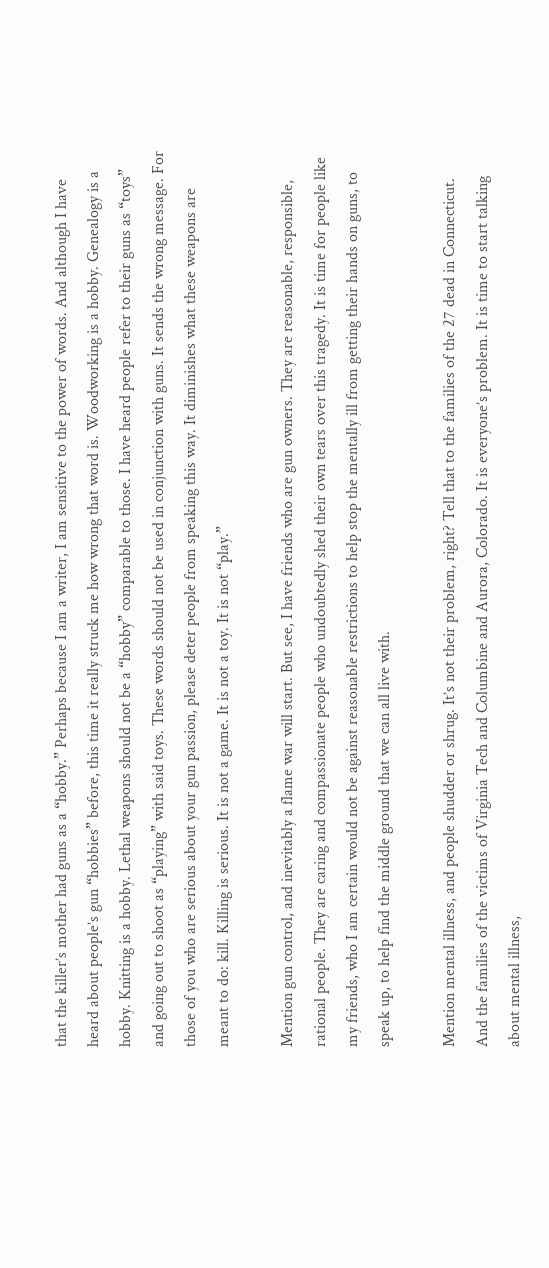that the killer’s mother had guns as a “hobby.” Perhaps because I am a writer, I am sensitive to the power of words. And although I have heard about people’s gun “hobbies” before, this time it really struck me how wrong that word is. Woodworking is a hobby. Genealogy is a hobby. Knitting is a hobby. Lethal weapons should not be a “hobby” comparable to those. I have heard people refer to their guns as “toys” and going out to shoot as “playing” with said toys. These words should not be used in conjunction with guns. It sends the wrong message. For those of you who are serious about your gun passion, please deter people from speaking this way. It diminishes what these weapons are meant to do: kill. Killing is serious. It is not a game. It is not a toy. It is not “play.”

Mention gun control, and inevitably a flame war will start. But see, I have friends who are gun owners. They are reasonable, responsible, rational people. They are caring and compassionate people who undoubtedly shed their own tears over this tragedy. It is time for people like my friends, who I am certain would not be against reasonable restrictions to help stop the mentally ill from getting their hands on guns, to speak up, to help find the middle ground that we can all live with.

Mention mental illness, and people shudder or shrug. It’s not their problem, right? Tell that to the families of the 27 dead in Connecticut. And the families of the victims of Virginia Tech and Columbine and Aurora, Colorado. It is everyone’s problem. It is time to start talking about mental illness,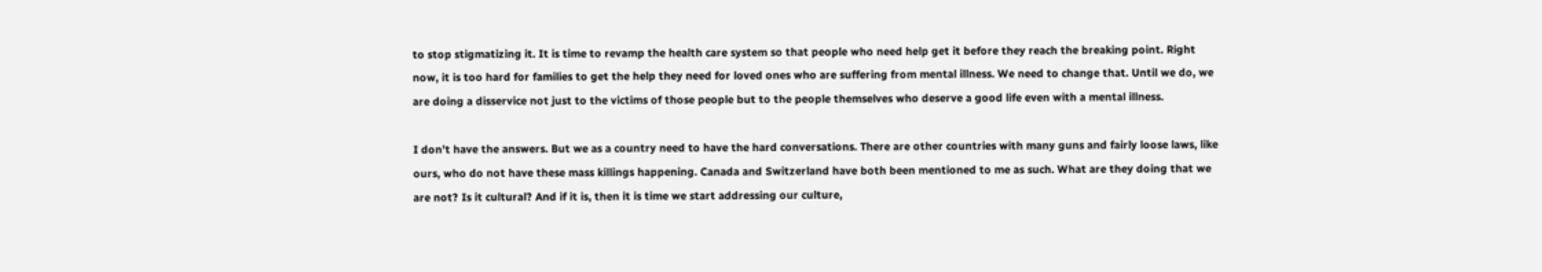to stop stigmatizing it. It is time to revamp the health care system so that people who need help get it before they reach the breaking point. Right now, it is too hard for families to get the help they need for loved ones who are suffering from mental illness. We need to change that. Until we do, we are doing a disservice not just to the victims of those people but to the people themselves who deserve a good life even with a mental illness.

I don’t have the answers. But we as a country need to have the hard conversations. There are other countries with many guns and fairly loose laws, like ours, who do not have these mass killings happening. Canada and Switzerland have both been mentioned to me as such. What are they doing that we are not? Is it cultural? And if it is, then it is time we start addressing our culture,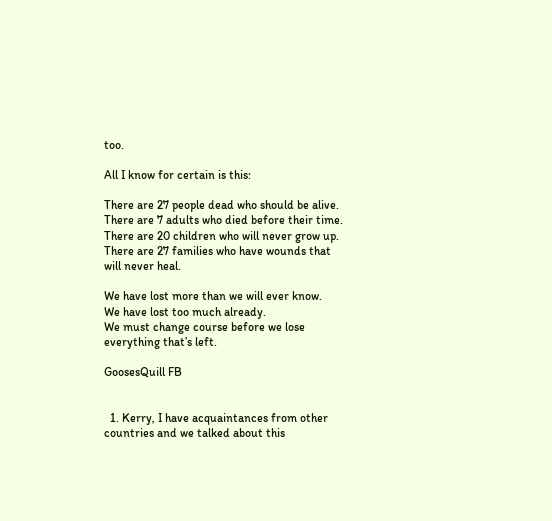too.

All I know for certain is this:

There are 27 people dead who should be alive.
There are 7 adults who died before their time.
There are 20 children who will never grow up.
There are 27 families who have wounds that will never heal.

We have lost more than we will ever know.
We have lost too much already.
We must change course before we lose everything that’s left.

GoosesQuill FB


  1. Kerry, I have acquaintances from other countries and we talked about this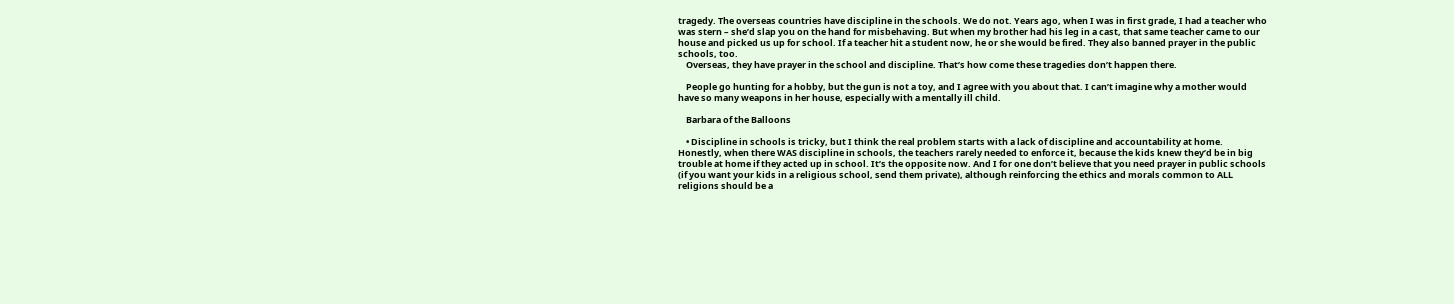tragedy. The overseas countries have discipline in the schools. We do not. Years ago, when I was in first grade, I had a teacher who was stern – she’d slap you on the hand for misbehaving. But when my brother had his leg in a cast, that same teacher came to our house and picked us up for school. If a teacher hit a student now, he or she would be fired. They also banned prayer in the public schools, too.
    Overseas, they have prayer in the school and discipline. That’s how come these tragedies don’t happen there.

    People go hunting for a hobby, but the gun is not a toy, and I agree with you about that. I can’t imagine why a mother would have so many weapons in her house, especially with a mentally ill child.

    Barbara of the Balloons

    • Discipline in schools is tricky, but I think the real problem starts with a lack of discipline and accountability at home. Honestly, when there WAS discipline in schools, the teachers rarely needed to enforce it, because the kids knew they’d be in big trouble at home if they acted up in school. It’s the opposite now. And I for one don’t believe that you need prayer in public schools (if you want your kids in a religious school, send them private), although reinforcing the ethics and morals common to ALL religions should be a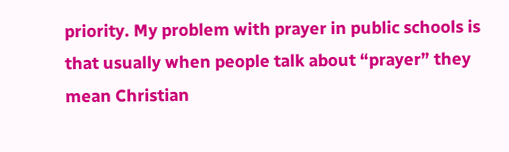priority. My problem with prayer in public schools is that usually when people talk about “prayer” they mean Christian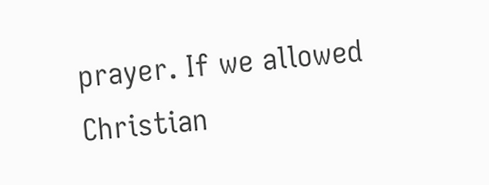prayer. If we allowed Christian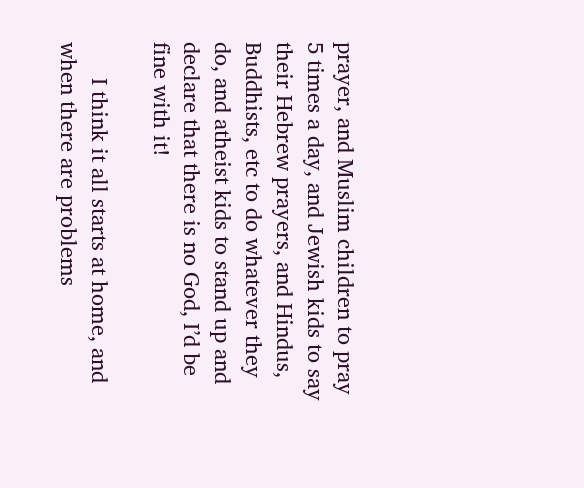prayer, and Muslim children to pray 5 times a day, and Jewish kids to say their Hebrew prayers, and Hindus, Buddhists, etc to do whatever they do, and atheist kids to stand up and declare that there is no God, I’d be fine with it!

      I think it all starts at home, and when there are problems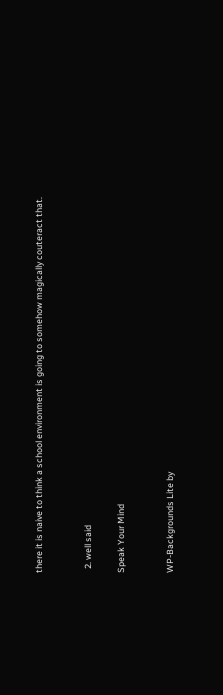there it is naive to think a school environment is going to somehow magically couteract that.


  2. well said

Speak Your Mind


WP-Backgrounds Lite by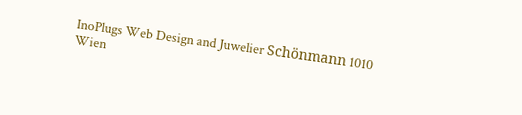InoPlugs Web Design and Juwelier Schönmann 1010 Wien